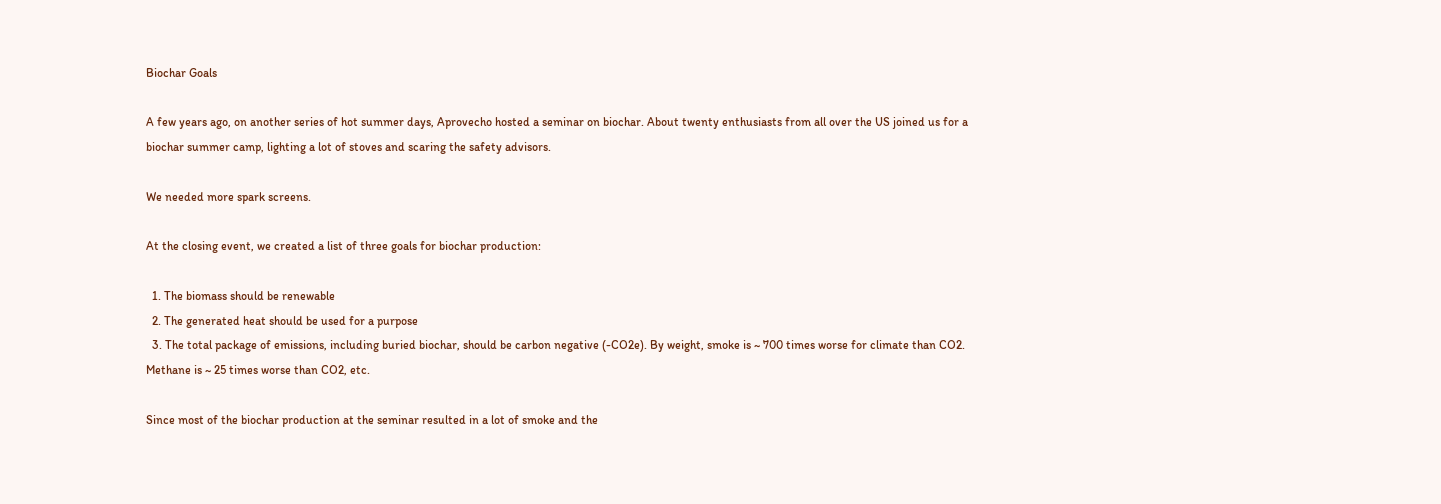Biochar Goals

A few years ago, on another series of hot summer days, Aprovecho hosted a seminar on biochar. About twenty enthusiasts from all over the US joined us for a biochar summer camp, lighting a lot of stoves and scaring the safety advisors.

We needed more spark screens.

At the closing event, we created a list of three goals for biochar production:

  1. The biomass should be renewable
  2. The generated heat should be used for a purpose
  3. The total package of emissions, including buried biochar, should be carbon negative (-CO2e). By weight, smoke is ~ 700 times worse for climate than CO2. Methane is ~ 25 times worse than CO2, etc.

Since most of the biochar production at the seminar resulted in a lot of smoke and the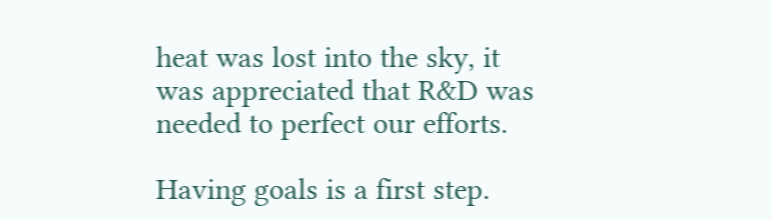heat was lost into the sky, it was appreciated that R&D was needed to perfect our efforts.

Having goals is a first step.